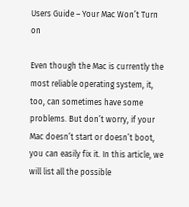Users Guide – Your Mac Won’t Turn on

Even though the Mac is currently the most reliable operating system, it, too, can sometimes have some problems. But don’t worry, if your Mac doesn’t start or doesn’t boot, you can easily fix it. In this article, we will list all the possible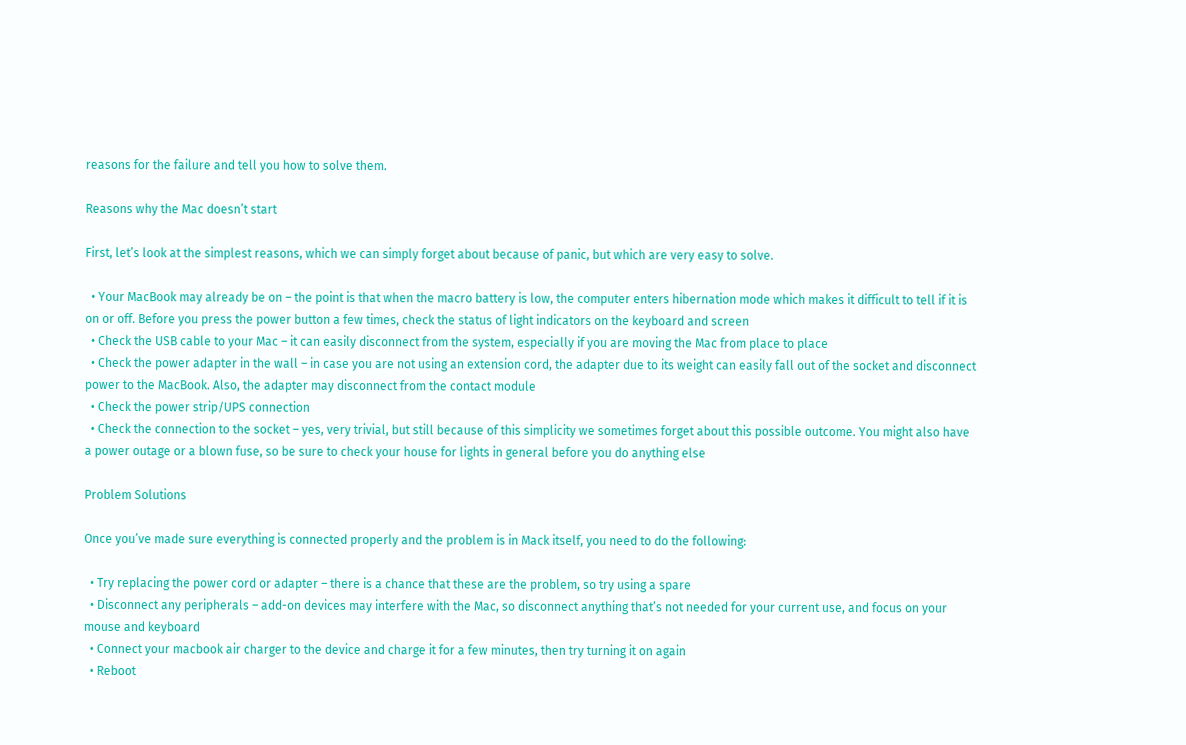reasons for the failure and tell you how to solve them.

Reasons why the Mac doesn’t start

First, let’s look at the simplest reasons, which we can simply forget about because of panic, but which are very easy to solve.

  • Your MacBook may already be on – the point is that when the macro battery is low, the computer enters hibernation mode which makes it difficult to tell if it is on or off. Before you press the power button a few times, check the status of light indicators on the keyboard and screen
  • Check the USB cable to your Mac – it can easily disconnect from the system, especially if you are moving the Mac from place to place
  • Check the power adapter in the wall – in case you are not using an extension cord, the adapter due to its weight can easily fall out of the socket and disconnect power to the MacBook. Also, the adapter may disconnect from the contact module
  • Check the power strip/UPS connection
  • Check the connection to the socket – yes, very trivial, but still because of this simplicity we sometimes forget about this possible outcome. You might also have a power outage or a blown fuse, so be sure to check your house for lights in general before you do anything else

Problem Solutions

Once you’ve made sure everything is connected properly and the problem is in Mack itself, you need to do the following:

  • Try replacing the power cord or adapter – there is a chance that these are the problem, so try using a spare
  • Disconnect any peripherals – add-on devices may interfere with the Mac, so disconnect anything that’s not needed for your current use, and focus on your mouse and keyboard
  • Connect your macbook air charger to the device and charge it for a few minutes, then try turning it on again
  • Reboot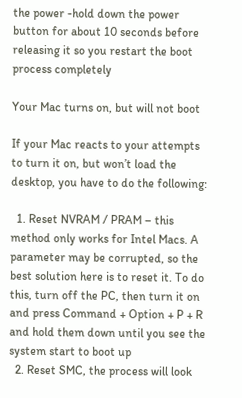the power -hold down the power button for about 10 seconds before releasing it so you restart the boot process completely

Your Mac turns on, but will not boot

If your Mac reacts to your attempts to turn it on, but won’t load the desktop, you have to do the following:

  1. Reset NVRAM / PRAM – this method only works for Intel Macs. A parameter may be corrupted, so the best solution here is to reset it. To do this, turn off the PC, then turn it on and press Command + Option + P + R and hold them down until you see the system start to boot up
  2. Reset SMC, the process will look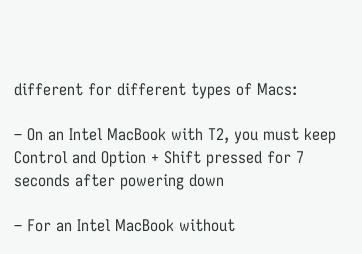different for different types of Macs:

– On an Intel MacBook with T2, you must keep Control and Option + Shift pressed for 7 seconds after powering down

– For an Intel MacBook without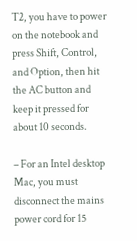T2, you have to power on the notebook and press Shift, Control, and Option, then hit the AC button and keep it pressed for about 10 seconds.

– For an Intel desktop Mac, you must disconnect the mains power cord for 15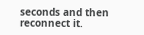seconds and then reconnect it.